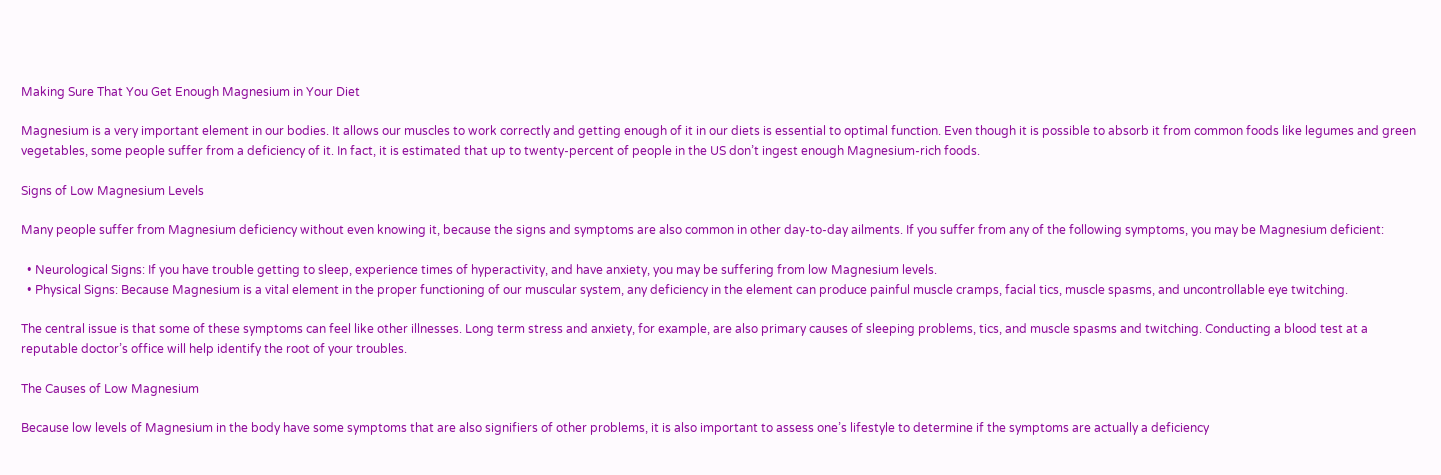Making Sure That You Get Enough Magnesium in Your Diet

Magnesium is a very important element in our bodies. It allows our muscles to work correctly and getting enough of it in our diets is essential to optimal function. Even though it is possible to absorb it from common foods like legumes and green vegetables, some people suffer from a deficiency of it. In fact, it is estimated that up to twenty-percent of people in the US don’t ingest enough Magnesium-rich foods.

Signs of Low Magnesium Levels

Many people suffer from Magnesium deficiency without even knowing it, because the signs and symptoms are also common in other day-to-day ailments. If you suffer from any of the following symptoms, you may be Magnesium deficient:

  • Neurological Signs: If you have trouble getting to sleep, experience times of hyperactivity, and have anxiety, you may be suffering from low Magnesium levels.
  • Physical Signs: Because Magnesium is a vital element in the proper functioning of our muscular system, any deficiency in the element can produce painful muscle cramps, facial tics, muscle spasms, and uncontrollable eye twitching.

The central issue is that some of these symptoms can feel like other illnesses. Long term stress and anxiety, for example, are also primary causes of sleeping problems, tics, and muscle spasms and twitching. Conducting a blood test at a reputable doctor’s office will help identify the root of your troubles.

The Causes of Low Magnesium

Because low levels of Magnesium in the body have some symptoms that are also signifiers of other problems, it is also important to assess one’s lifestyle to determine if the symptoms are actually a deficiency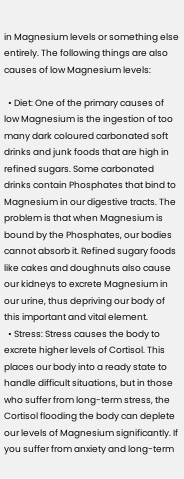in Magnesium levels or something else entirely. The following things are also causes of low Magnesium levels:

  • Diet: One of the primary causes of low Magnesium is the ingestion of too many dark coloured carbonated soft drinks and junk foods that are high in refined sugars. Some carbonated drinks contain Phosphates that bind to Magnesium in our digestive tracts. The problem is that when Magnesium is bound by the Phosphates, our bodies cannot absorb it. Refined sugary foods like cakes and doughnuts also cause our kidneys to excrete Magnesium in our urine, thus depriving our body of this important and vital element.
  • Stress: Stress causes the body to excrete higher levels of Cortisol. This places our body into a ready state to handle difficult situations, but in those who suffer from long-term stress, the Cortisol flooding the body can deplete our levels of Magnesium significantly. If you suffer from anxiety and long-term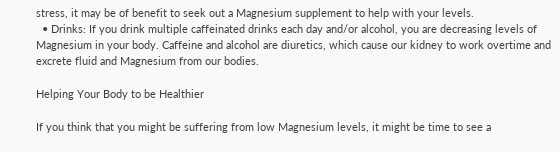stress, it may be of benefit to seek out a Magnesium supplement to help with your levels.
  • Drinks: If you drink multiple caffeinated drinks each day and/or alcohol, you are decreasing levels of Magnesium in your body. Caffeine and alcohol are diuretics, which cause our kidney to work overtime and excrete fluid and Magnesium from our bodies.

Helping Your Body to be Healthier

If you think that you might be suffering from low Magnesium levels, it might be time to see a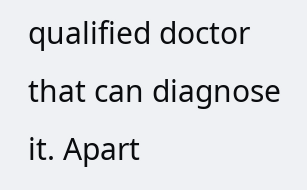qualified doctor that can diagnose it. Apart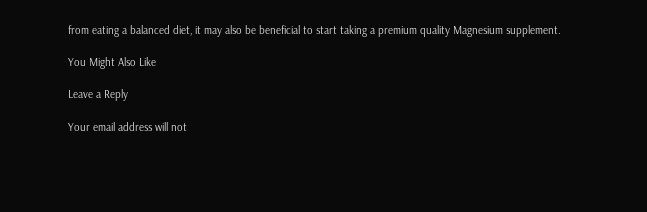from eating a balanced diet, it may also be beneficial to start taking a premium quality Magnesium supplement.

You Might Also Like

Leave a Reply

Your email address will not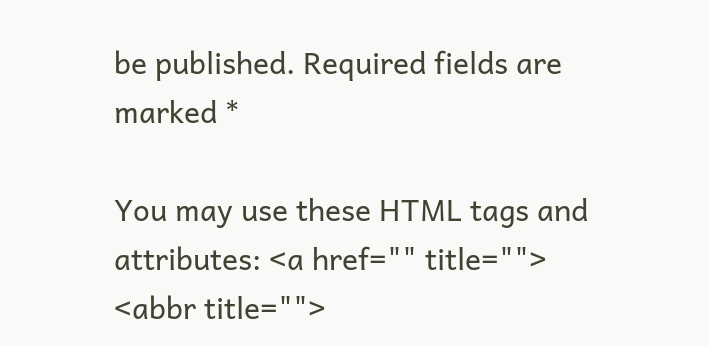be published. Required fields are marked *

You may use these HTML tags and attributes: <a href="" title=""> <abbr title="">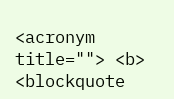<acronym title=""> <b> <blockquote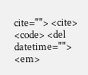cite=""> <cite> <code> <del datetime=""> <em>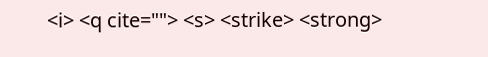<i> <q cite=""> <s> <strike> <strong>